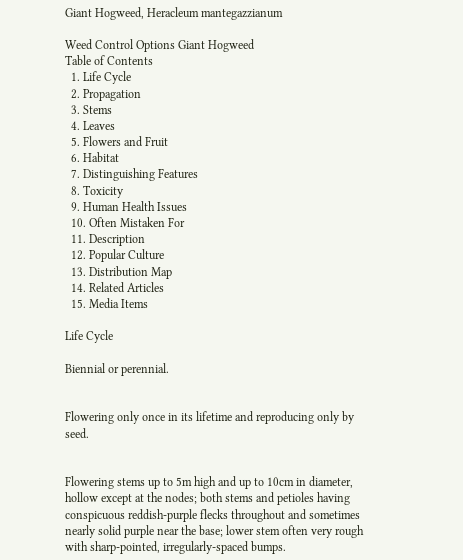Giant Hogweed, Heracleum mantegazzianum

Weed Control Options Giant Hogweed
Table of Contents
  1. Life Cycle
  2. Propagation
  3. Stems
  4. Leaves
  5. Flowers and Fruit
  6. Habitat
  7. Distinguishing Features
  8. Toxicity
  9. Human Health Issues
  10. Often Mistaken For
  11. Description
  12. Popular Culture
  13. Distribution Map
  14. Related Articles
  15. Media Items

Life Cycle

Biennial or perennial.


Flowering only once in its lifetime and reproducing only by seed.


Flowering stems up to 5m high and up to 10cm in diameter, hollow except at the nodes; both stems and petioles having conspicuous reddish-purple flecks throughout and sometimes nearly solid purple near the base; lower stem often very rough with sharp-pointed, irregularly-spaced bumps.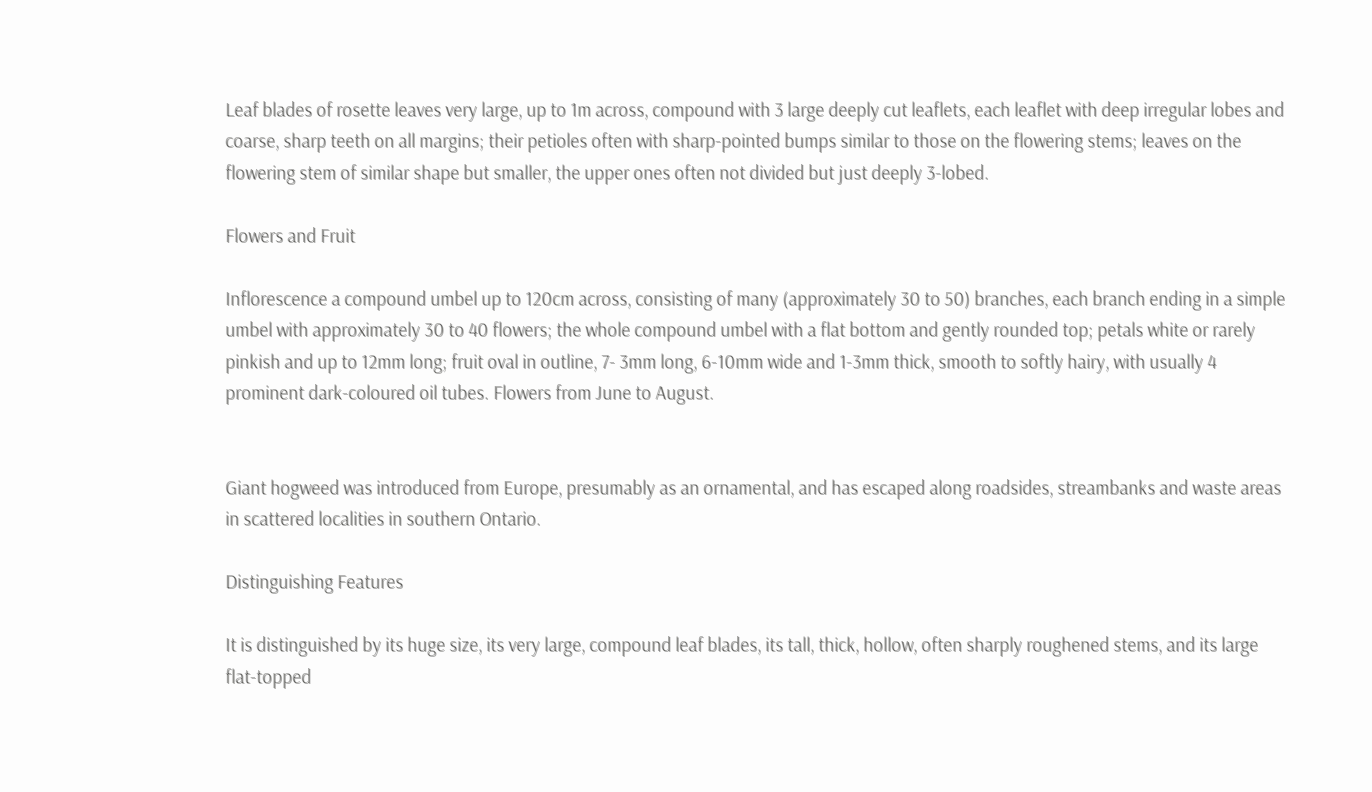Leaf blades of rosette leaves very large, up to 1m across, compound with 3 large deeply cut leaflets, each leaflet with deep irregular lobes and coarse, sharp teeth on all margins; their petioles often with sharp-pointed bumps similar to those on the flowering stems; leaves on the flowering stem of similar shape but smaller, the upper ones often not divided but just deeply 3-lobed.

Flowers and Fruit

Inflorescence a compound umbel up to 120cm across, consisting of many (approximately 30 to 50) branches, each branch ending in a simple umbel with approximately 30 to 40 flowers; the whole compound umbel with a flat bottom and gently rounded top; petals white or rarely pinkish and up to 12mm long; fruit oval in outline, 7- 3mm long, 6-10mm wide and 1-3mm thick, smooth to softly hairy, with usually 4 prominent dark-coloured oil tubes. Flowers from June to August.


Giant hogweed was introduced from Europe, presumably as an ornamental, and has escaped along roadsides, streambanks and waste areas in scattered localities in southern Ontario.

Distinguishing Features

It is distinguished by its huge size, its very large, compound leaf blades, its tall, thick, hollow, often sharply roughened stems, and its large flat-topped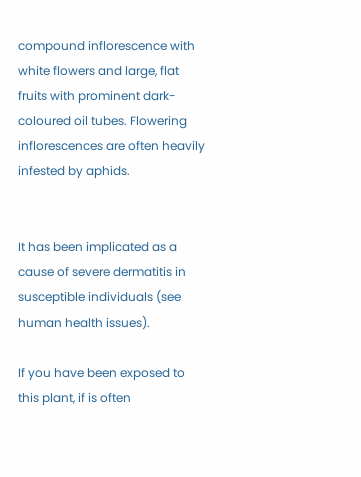compound inflorescence with white flowers and large, flat fruits with prominent dark-coloured oil tubes. Flowering inflorescences are often heavily infested by aphids.


It has been implicated as a cause of severe dermatitis in susceptible individuals (see human health issues).

If you have been exposed to this plant, if is often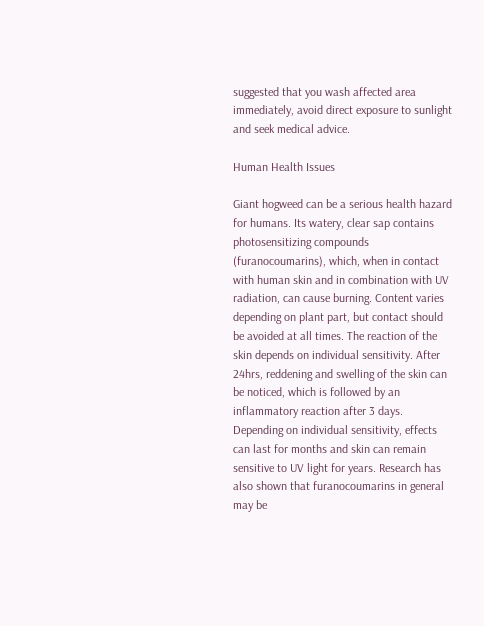suggested that you wash affected area immediately, avoid direct exposure to sunlight and seek medical advice.

Human Health Issues

Giant hogweed can be a serious health hazard for humans. Its watery, clear sap contains photosensitizing compounds (furanocoumarins), which, when in contact with human skin and in combination with UV radiation, can cause burning. Content varies depending on plant part, but contact should be avoided at all times. The reaction of the skin depends on individual sensitivity. After 24hrs, reddening and swelling of the skin can be noticed, which is followed by an inflammatory reaction after 3 days. Depending on individual sensitivity, effects can last for months and skin can remain sensitive to UV light for years. Research has also shown that furanocoumarins in general may be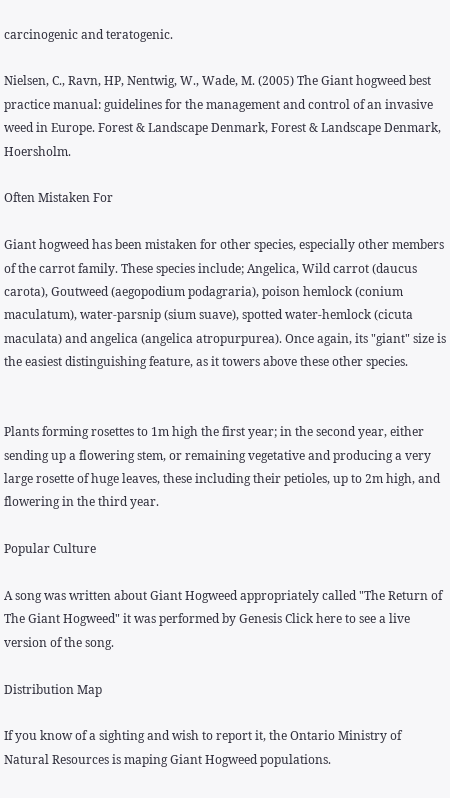carcinogenic and teratogenic.

Nielsen, C., Ravn, HP, Nentwig, W., Wade, M. (2005) The Giant hogweed best practice manual: guidelines for the management and control of an invasive weed in Europe. Forest & Landscape Denmark, Forest & Landscape Denmark, Hoersholm.

Often Mistaken For

Giant hogweed has been mistaken for other species, especially other members of the carrot family. These species include; Angelica, Wild carrot (daucus carota), Goutweed (aegopodium podagraria), poison hemlock (conium maculatum), water-parsnip (sium suave), spotted water-hemlock (cicuta maculata) and angelica (angelica atropurpurea). Once again, its "giant" size is the easiest distinguishing feature, as it towers above these other species.


Plants forming rosettes to 1m high the first year; in the second year, either sending up a flowering stem, or remaining vegetative and producing a very large rosette of huge leaves, these including their petioles, up to 2m high, and flowering in the third year.

Popular Culture

A song was written about Giant Hogweed appropriately called "The Return of The Giant Hogweed" it was performed by Genesis Click here to see a live version of the song.

Distribution Map

If you know of a sighting and wish to report it, the Ontario Ministry of Natural Resources is maping Giant Hogweed populations.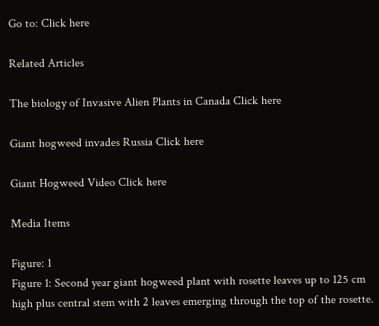Go to: Click here

Related Articles

The biology of Invasive Alien Plants in Canada Click here

Giant hogweed invades Russia Click here

Giant Hogweed Video Click here

Media Items

Figure: 1
Figure 1: Second year giant hogweed plant with rosette leaves up to 125 cm high plus central stem with 2 leaves emerging through the top of the rosette.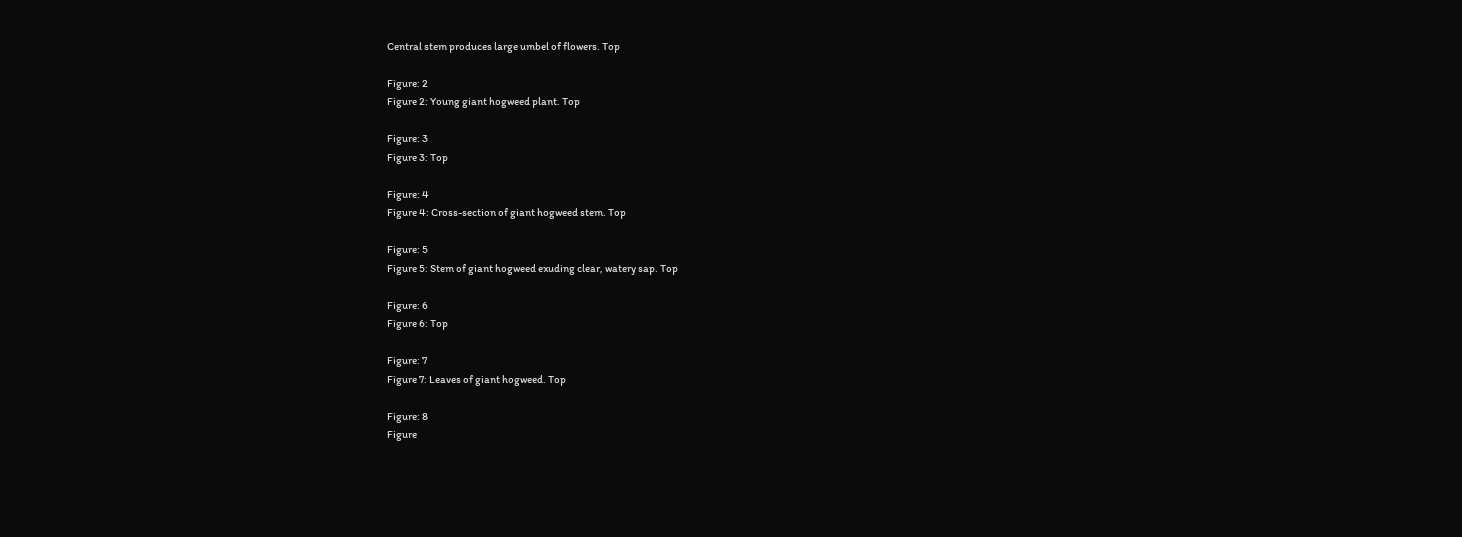Central stem produces large umbel of flowers. Top

Figure: 2
Figure 2: Young giant hogweed plant. Top

Figure: 3
Figure 3: Top

Figure: 4
Figure 4: Cross-section of giant hogweed stem. Top

Figure: 5
Figure 5: Stem of giant hogweed exuding clear, watery sap. Top

Figure: 6
Figure 6: Top

Figure: 7
Figure 7: Leaves of giant hogweed. Top

Figure: 8
Figure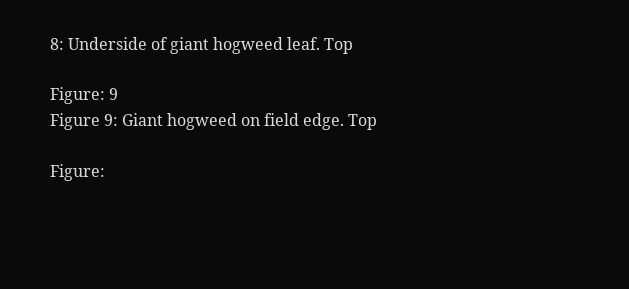8: Underside of giant hogweed leaf. Top

Figure: 9
Figure 9: Giant hogweed on field edge. Top

Figure: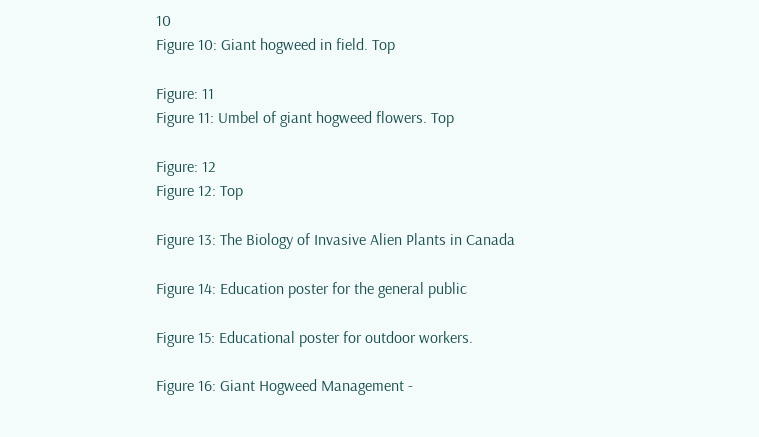10
Figure 10: Giant hogweed in field. Top

Figure: 11
Figure 11: Umbel of giant hogweed flowers. Top

Figure: 12
Figure 12: Top

Figure 13: The Biology of Invasive Alien Plants in Canada

Figure 14: Education poster for the general public

Figure 15: Educational poster for outdoor workers.

Figure 16: Giant Hogweed Management -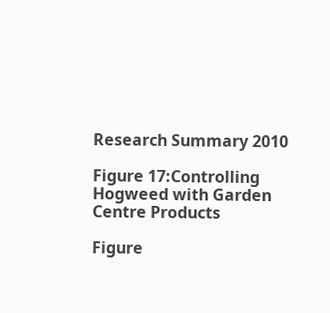Research Summary 2010

Figure 17:Controlling Hogweed with Garden Centre Products

Figure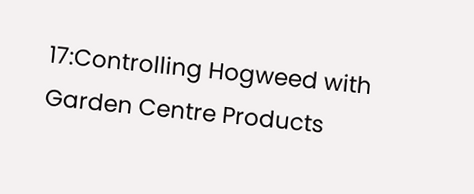17:Controlling Hogweed with Garden Centre Products